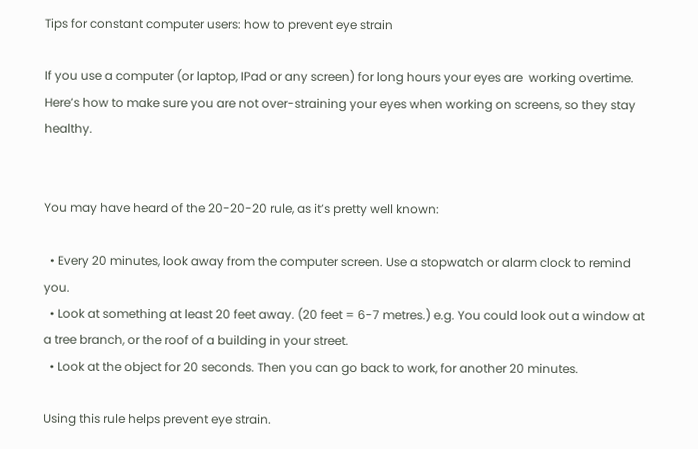Tips for constant computer users: how to prevent eye strain

If you use a computer (or laptop, IPad or any screen) for long hours your eyes are  working overtime. Here’s how to make sure you are not over-straining your eyes when working on screens, so they stay healthy.


You may have heard of the 20-20-20 rule, as it’s pretty well known:

  • Every 20 minutes, look away from the computer screen. Use a stopwatch or alarm clock to remind you.
  • Look at something at least 20 feet away. (20 feet = 6-7 metres.) e.g. You could look out a window at a tree branch, or the roof of a building in your street.
  • Look at the object for 20 seconds. Then you can go back to work, for another 20 minutes.

Using this rule helps prevent eye strain.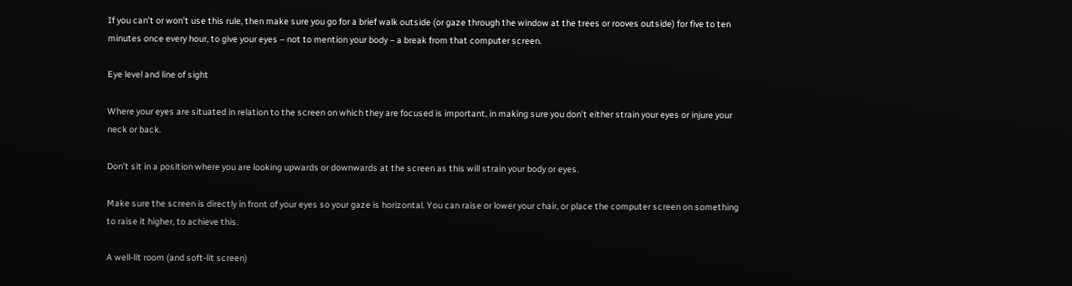If you can’t or won’t use this rule, then make sure you go for a brief walk outside (or gaze through the window at the trees or rooves outside) for five to ten minutes once every hour, to give your eyes – not to mention your body – a break from that computer screen.

Eye level and line of sight

Where your eyes are situated in relation to the screen on which they are focused is important, in making sure you don’t either strain your eyes or injure your neck or back.

Don’t sit in a position where you are looking upwards or downwards at the screen as this will strain your body or eyes.

Make sure the screen is directly in front of your eyes so your gaze is horizontal. You can raise or lower your chair, or place the computer screen on something to raise it higher, to achieve this.

A well-lit room (and soft-lit screen)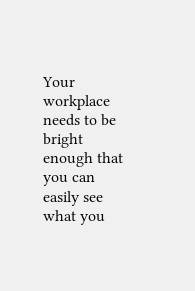Your workplace needs to be bright enough that you can easily see what you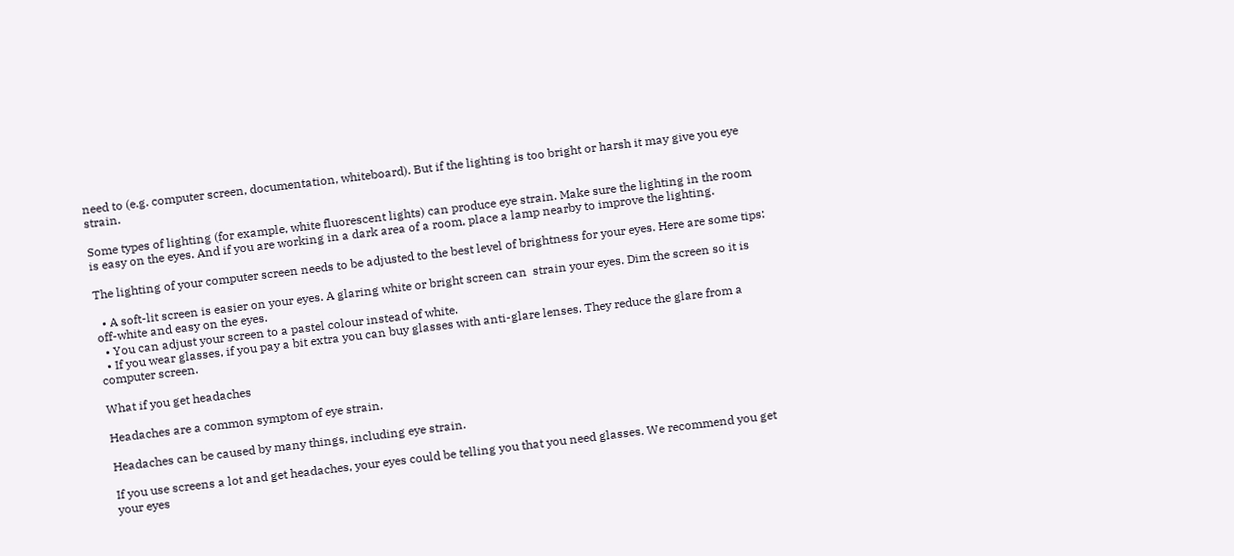need to (e.g. computer screen, documentation, whiteboard). But if the lighting is too bright or harsh it may give you eye strain.

Some types of lighting (for example, white fluorescent lights) can produce eye strain. Make sure the lighting in the room is easy on the eyes. And if you are working in a dark area of a room, place a lamp nearby to improve the lighting.

The lighting of your computer screen needs to be adjusted to the best level of brightness for your eyes. Here are some tips:

  • A soft-lit screen is easier on your eyes. A glaring white or bright screen can  strain your eyes. Dim the screen so it is off-white and easy on the eyes.
  • You can adjust your screen to a pastel colour instead of white.
  • If you wear glasses, if you pay a bit extra you can buy glasses with anti-glare lenses. They reduce the glare from a computer screen.

What if you get headaches

Headaches are a common symptom of eye strain.

Headaches can be caused by many things, including eye strain.

If you use screens a lot and get headaches, your eyes could be telling you that you need glasses. We recommend you get your eyes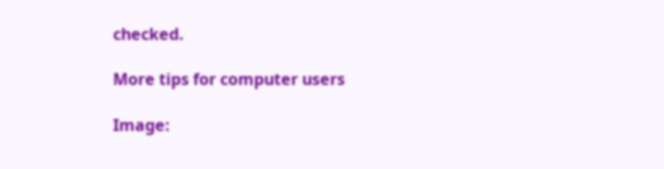checked.

More tips for computer users

Image: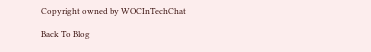Copyright owned by WOCInTechChat

Back To Blog